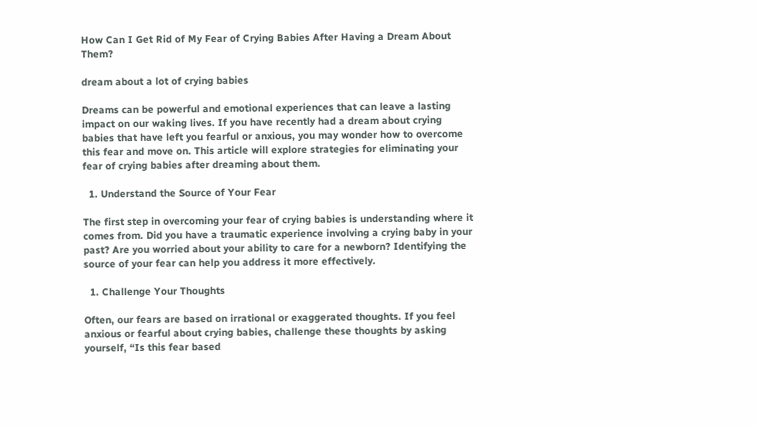How Can I Get Rid of My Fear of Crying Babies After Having a Dream About Them?

dream about a lot of crying babies

Dreams can be powerful and emotional experiences that can leave a lasting impact on our waking lives. If you have recently had a dream about crying babies that have left you fearful or anxious, you may wonder how to overcome this fear and move on. This article will explore strategies for eliminating your fear of crying babies after dreaming about them.

  1. Understand the Source of Your Fear

The first step in overcoming your fear of crying babies is understanding where it comes from. Did you have a traumatic experience involving a crying baby in your past? Are you worried about your ability to care for a newborn? Identifying the source of your fear can help you address it more effectively.

  1. Challenge Your Thoughts

Often, our fears are based on irrational or exaggerated thoughts. If you feel anxious or fearful about crying babies, challenge these thoughts by asking yourself, “Is this fear based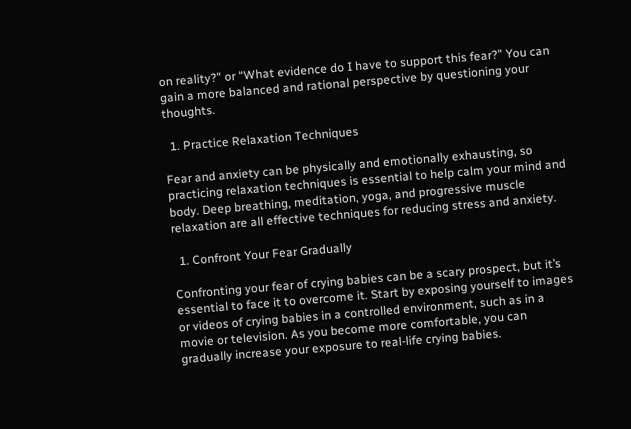on reality?” or “What evidence do I have to support this fear?” You can gain a more balanced and rational perspective by questioning your thoughts.

  1. Practice Relaxation Techniques

Fear and anxiety can be physically and emotionally exhausting, so practicing relaxation techniques is essential to help calm your mind and body. Deep breathing, meditation, yoga, and progressive muscle relaxation are all effective techniques for reducing stress and anxiety.

  1. Confront Your Fear Gradually

Confronting your fear of crying babies can be a scary prospect, but it’s essential to face it to overcome it. Start by exposing yourself to images or videos of crying babies in a controlled environment, such as in a movie or television. As you become more comfortable, you can gradually increase your exposure to real-life crying babies.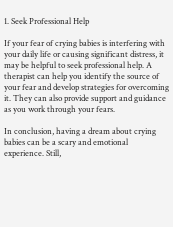1. Seek Professional Help

If your fear of crying babies is interfering with your daily life or causing significant distress, it may be helpful to seek professional help. A therapist can help you identify the source of your fear and develop strategies for overcoming it. They can also provide support and guidance as you work through your fears.

In conclusion, having a dream about crying babies can be a scary and emotional experience. Still,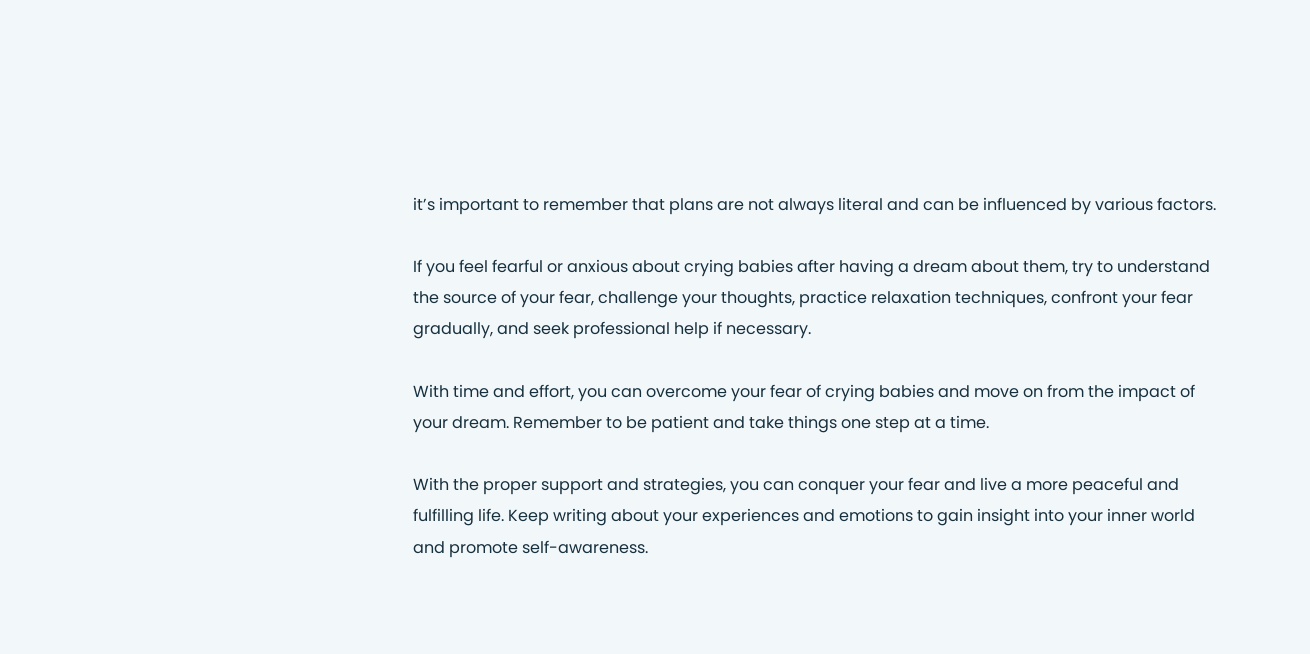it’s important to remember that plans are not always literal and can be influenced by various factors.

If you feel fearful or anxious about crying babies after having a dream about them, try to understand the source of your fear, challenge your thoughts, practice relaxation techniques, confront your fear gradually, and seek professional help if necessary.

With time and effort, you can overcome your fear of crying babies and move on from the impact of your dream. Remember to be patient and take things one step at a time.

With the proper support and strategies, you can conquer your fear and live a more peaceful and fulfilling life. Keep writing about your experiences and emotions to gain insight into your inner world and promote self-awareness.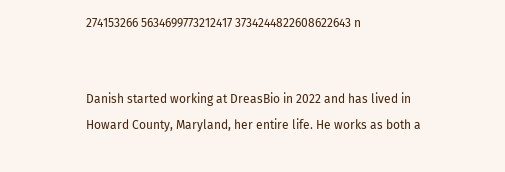274153266 5634699773212417 3734244822608622643 n


Danish started working at DreasBio in 2022 and has lived in Howard County, Maryland, her entire life. He works as both a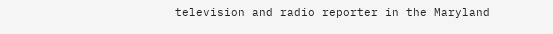television and radio reporter in the Maryland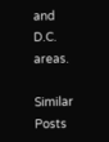and D.C. areas.

Similar Posts